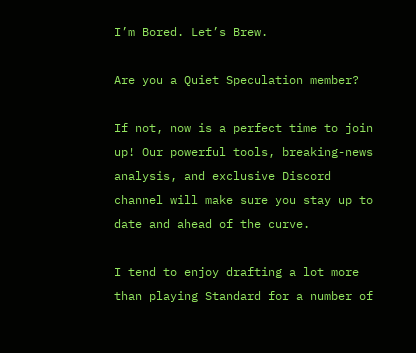I’m Bored. Let’s Brew.

Are you a Quiet Speculation member?

If not, now is a perfect time to join up! Our powerful tools, breaking-news analysis, and exclusive Discord channel will make sure you stay up to date and ahead of the curve.

I tend to enjoy drafting a lot more than playing Standard for a number of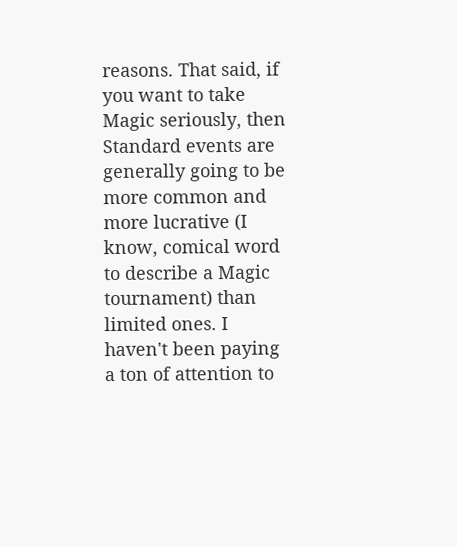reasons. That said, if you want to take Magic seriously, then Standard events are generally going to be more common and more lucrative (I know, comical word to describe a Magic tournament) than limited ones. I haven't been paying a ton of attention to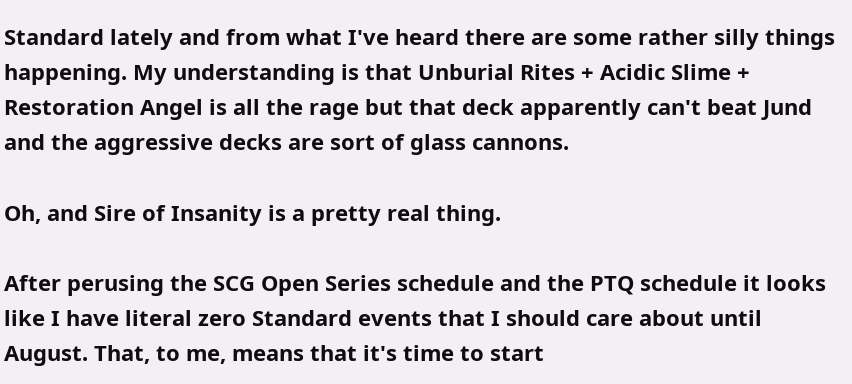Standard lately and from what I've heard there are some rather silly things happening. My understanding is that Unburial Rites + Acidic Slime + Restoration Angel is all the rage but that deck apparently can't beat Jund and the aggressive decks are sort of glass cannons.

Oh, and Sire of Insanity is a pretty real thing.

After perusing the SCG Open Series schedule and the PTQ schedule it looks like I have literal zero Standard events that I should care about until August. That, to me, means that it's time to start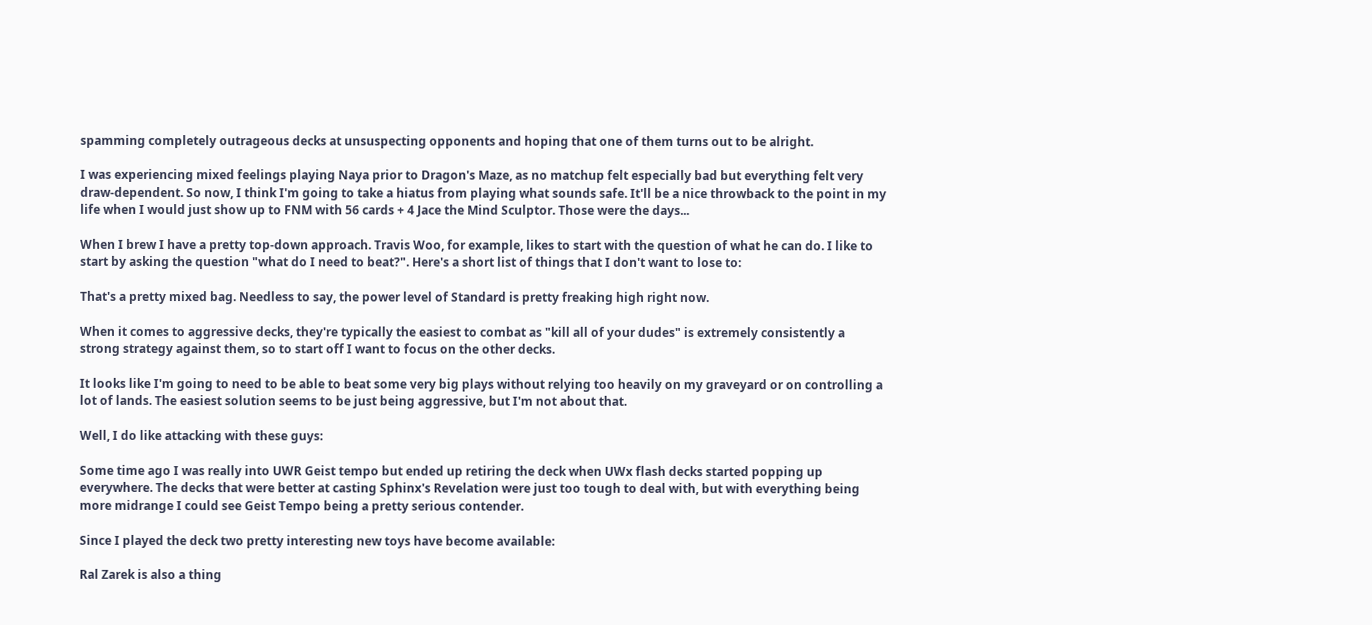spamming completely outrageous decks at unsuspecting opponents and hoping that one of them turns out to be alright.

I was experiencing mixed feelings playing Naya prior to Dragon's Maze, as no matchup felt especially bad but everything felt very draw-dependent. So now, I think I'm going to take a hiatus from playing what sounds safe. It'll be a nice throwback to the point in my life when I would just show up to FNM with 56 cards + 4 Jace the Mind Sculptor. Those were the days...

When I brew I have a pretty top-down approach. Travis Woo, for example, likes to start with the question of what he can do. I like to start by asking the question "what do I need to beat?". Here's a short list of things that I don't want to lose to:

That's a pretty mixed bag. Needless to say, the power level of Standard is pretty freaking high right now.

When it comes to aggressive decks, they're typically the easiest to combat as "kill all of your dudes" is extremely consistently a strong strategy against them, so to start off I want to focus on the other decks.

It looks like I'm going to need to be able to beat some very big plays without relying too heavily on my graveyard or on controlling a lot of lands. The easiest solution seems to be just being aggressive, but I'm not about that.

Well, I do like attacking with these guys:

Some time ago I was really into UWR Geist tempo but ended up retiring the deck when UWx flash decks started popping up everywhere. The decks that were better at casting Sphinx's Revelation were just too tough to deal with, but with everything being more midrange I could see Geist Tempo being a pretty serious contender.

Since I played the deck two pretty interesting new toys have become available:

Ral Zarek is also a thing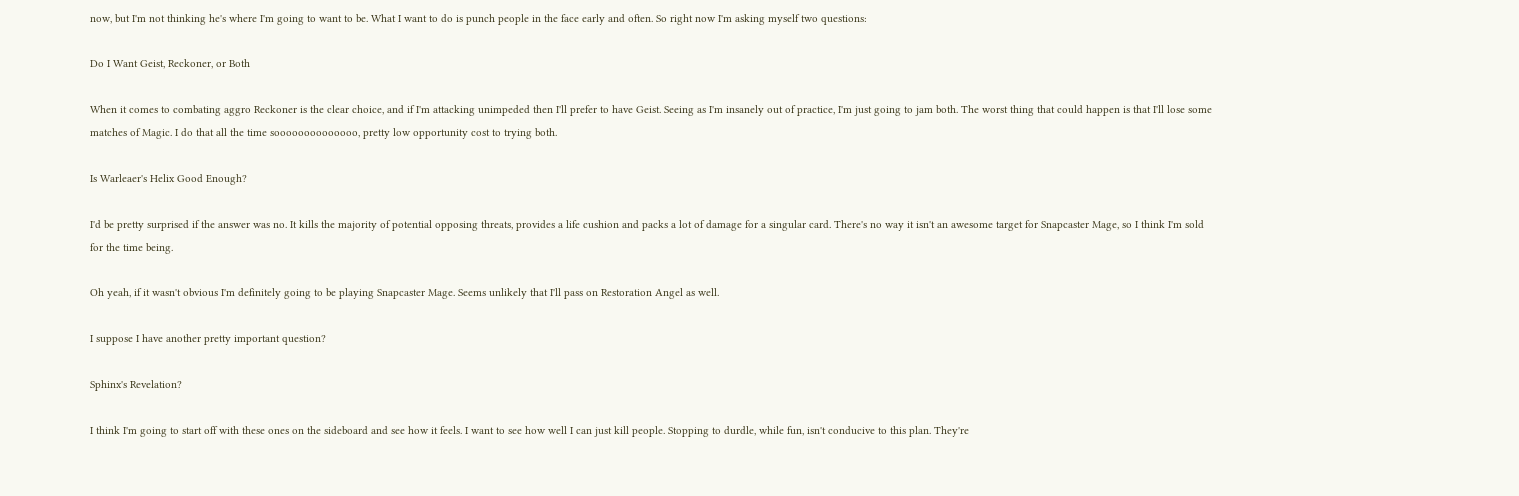now, but I'm not thinking he's where I'm going to want to be. What I want to do is punch people in the face early and often. So right now I'm asking myself two questions:

Do I Want Geist, Reckoner, or Both

When it comes to combating aggro Reckoner is the clear choice, and if I'm attacking unimpeded then I'll prefer to have Geist. Seeing as I'm insanely out of practice, I'm just going to jam both. The worst thing that could happen is that I'll lose some matches of Magic. I do that all the time soooooooooooooo, pretty low opportunity cost to trying both.

Is Warleaer's Helix Good Enough?

I'd be pretty surprised if the answer was no. It kills the majority of potential opposing threats, provides a life cushion and packs a lot of damage for a singular card. There's no way it isn't an awesome target for Snapcaster Mage, so I think I'm sold for the time being.

Oh yeah, if it wasn't obvious I'm definitely going to be playing Snapcaster Mage. Seems unlikely that I'll pass on Restoration Angel as well.

I suppose I have another pretty important question?

Sphinx's Revelation?

I think I'm going to start off with these ones on the sideboard and see how it feels. I want to see how well I can just kill people. Stopping to durdle, while fun, isn't conducive to this plan. They're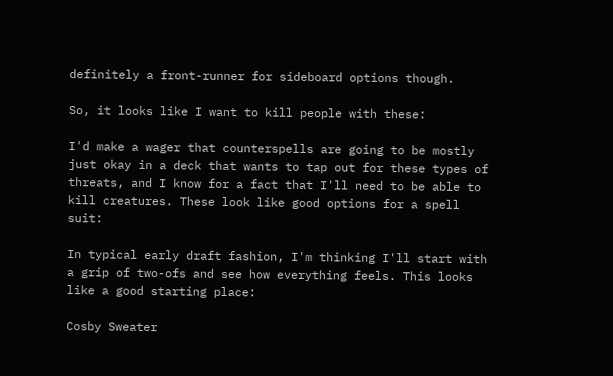definitely a front-runner for sideboard options though.

So, it looks like I want to kill people with these:

I'd make a wager that counterspells are going to be mostly just okay in a deck that wants to tap out for these types of threats, and I know for a fact that I'll need to be able to kill creatures. These look like good options for a spell suit:

In typical early draft fashion, I'm thinking I'll start with a grip of two-ofs and see how everything feels. This looks like a good starting place:

Cosby Sweater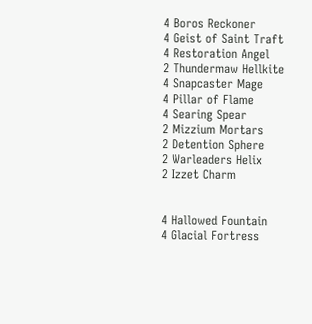4 Boros Reckoner
4 Geist of Saint Traft
4 Restoration Angel
2 Thundermaw Hellkite
4 Snapcaster Mage
4 Pillar of Flame
4 Searing Spear
2 Mizzium Mortars
2 Detention Sphere
2 Warleaders Helix
2 Izzet Charm


4 Hallowed Fountain
4 Glacial Fortress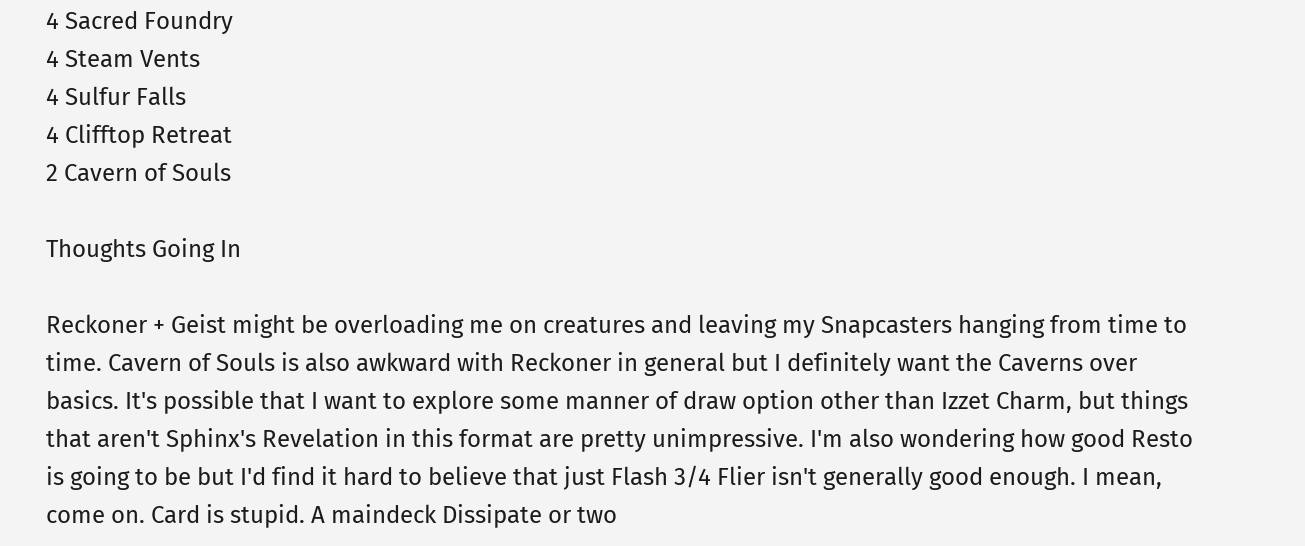4 Sacred Foundry
4 Steam Vents
4 Sulfur Falls
4 Clifftop Retreat
2 Cavern of Souls

Thoughts Going In

Reckoner + Geist might be overloading me on creatures and leaving my Snapcasters hanging from time to time. Cavern of Souls is also awkward with Reckoner in general but I definitely want the Caverns over basics. It's possible that I want to explore some manner of draw option other than Izzet Charm, but things that aren't Sphinx's Revelation in this format are pretty unimpressive. I'm also wondering how good Resto is going to be but I'd find it hard to believe that just Flash 3/4 Flier isn't generally good enough. I mean, come on. Card is stupid. A maindeck Dissipate or two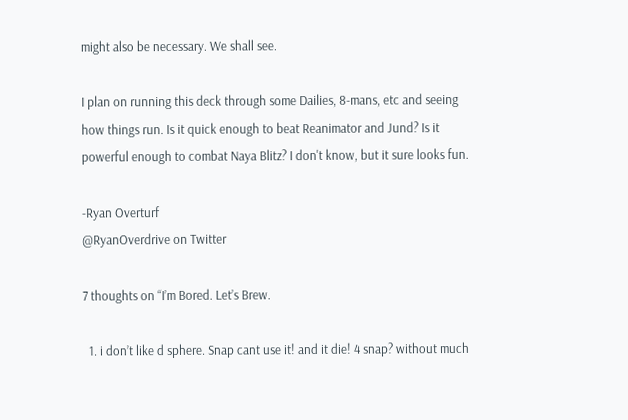might also be necessary. We shall see.

I plan on running this deck through some Dailies, 8-mans, etc and seeing how things run. Is it quick enough to beat Reanimator and Jund? Is it powerful enough to combat Naya Blitz? I don't know, but it sure looks fun.

-Ryan Overturf
@RyanOverdrive on Twitter

7 thoughts on “I’m Bored. Let’s Brew.

  1. i don’t like d sphere. Snap cant use it! and it die! 4 snap? without much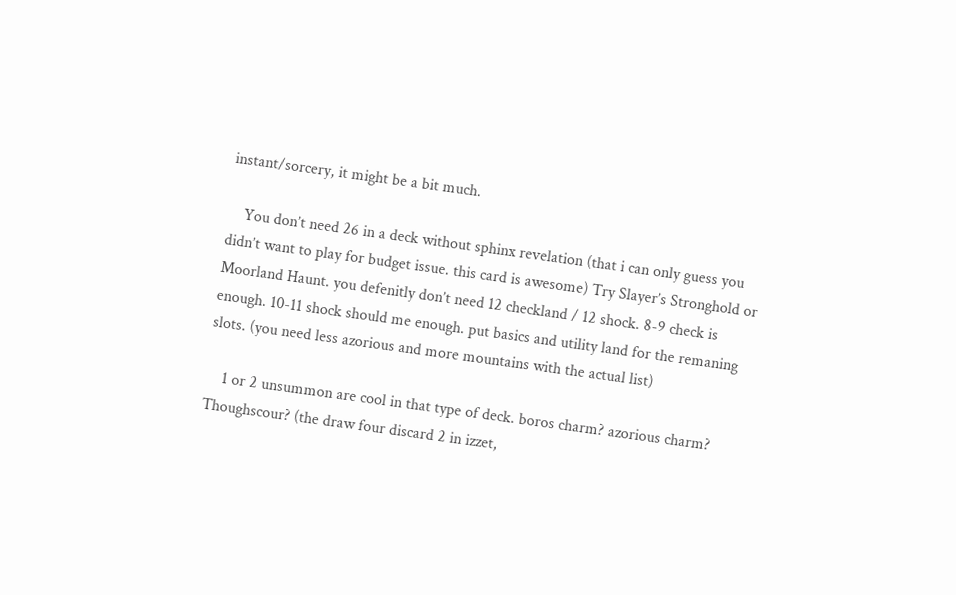instant/sorcery, it might be a bit much.

    You don’t need 26 in a deck without sphinx revelation (that i can only guess you didn’t want to play for budget issue. this card is awesome) Try Slayer’s Stronghold or Moorland Haunt. you defenitly don’t need 12 checkland / 12 shock. 8-9 check is enough. 10-11 shock should me enough. put basics and utility land for the remaning slots. (you need less azorious and more mountains with the actual list)

    1 or 2 unsummon are cool in that type of deck. boros charm? azorious charm? Thoughscour? (the draw four discard 2 in izzet,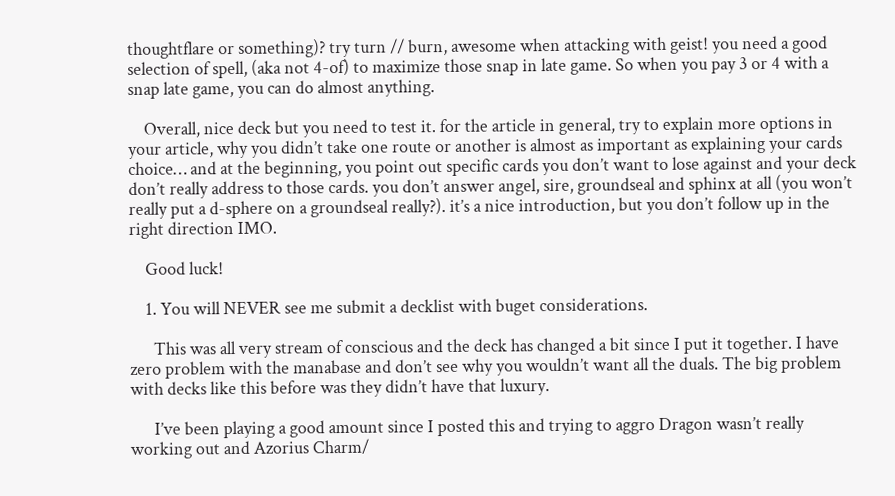thoughtflare or something)? try turn // burn, awesome when attacking with geist! you need a good selection of spell, (aka not 4-of) to maximize those snap in late game. So when you pay 3 or 4 with a snap late game, you can do almost anything.

    Overall, nice deck but you need to test it. for the article in general, try to explain more options in your article, why you didn’t take one route or another is almost as important as explaining your cards choice… and at the beginning, you point out specific cards you don’t want to lose against and your deck don’t really address to those cards. you don’t answer angel, sire, groundseal and sphinx at all (you won’t really put a d-sphere on a groundseal really?). it’s a nice introduction, but you don’t follow up in the right direction IMO.

    Good luck!

    1. You will NEVER see me submit a decklist with buget considerations.

      This was all very stream of conscious and the deck has changed a bit since I put it together. I have zero problem with the manabase and don’t see why you wouldn’t want all the duals. The big problem with decks like this before was they didn’t have that luxury.

      I’ve been playing a good amount since I posted this and trying to aggro Dragon wasn’t really working out and Azorius Charm/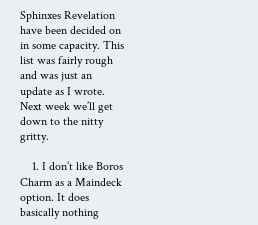Sphinxes Revelation have been decided on in some capacity. This list was fairly rough and was just an update as I wrote. Next week we’ll get down to the nitty gritty.

    1. I don’t like Boros Charm as a Maindeck option. It does basically nothing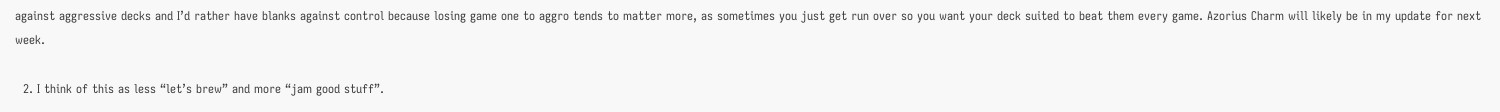against aggressive decks and I’d rather have blanks against control because losing game one to aggro tends to matter more, as sometimes you just get run over so you want your deck suited to beat them every game. Azorius Charm will likely be in my update for next week.

  2. I think of this as less “let’s brew” and more “jam good stuff”.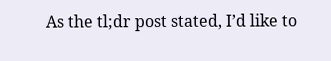As the tl;dr post stated, I’d like to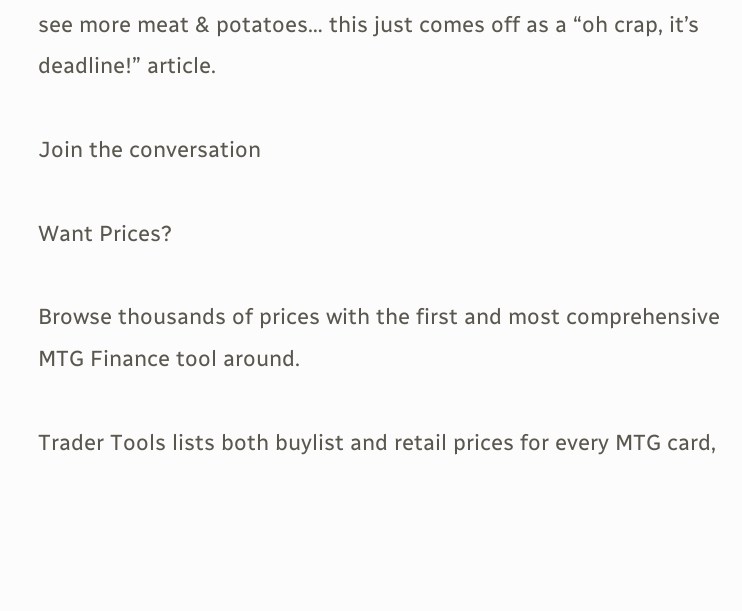see more meat & potatoes… this just comes off as a “oh crap, it’s deadline!” article.

Join the conversation

Want Prices?

Browse thousands of prices with the first and most comprehensive MTG Finance tool around.

Trader Tools lists both buylist and retail prices for every MTG card,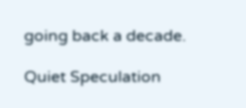going back a decade.

Quiet Speculation